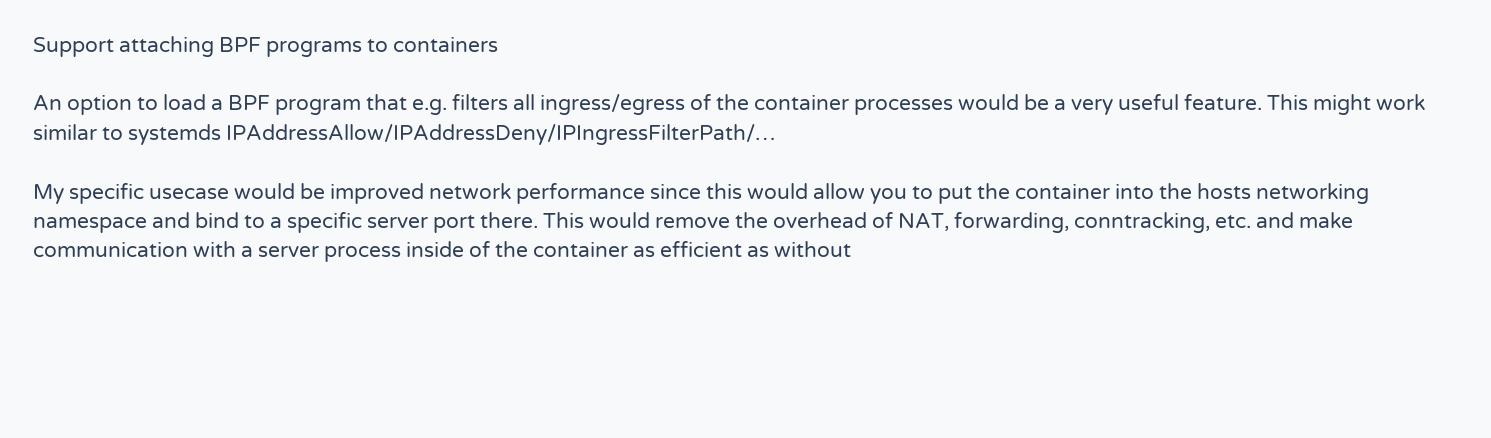Support attaching BPF programs to containers

An option to load a BPF program that e.g. filters all ingress/egress of the container processes would be a very useful feature. This might work similar to systemds IPAddressAllow/IPAddressDeny/IPIngressFilterPath/…

My specific usecase would be improved network performance since this would allow you to put the container into the hosts networking namespace and bind to a specific server port there. This would remove the overhead of NAT, forwarding, conntracking, etc. and make communication with a server process inside of the container as efficient as without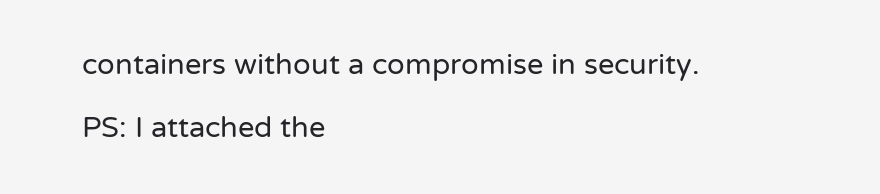containers without a compromise in security.

PS: I attached the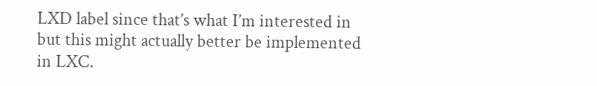LXD label since that’s what I’m interested in but this might actually better be implemented in LXC.